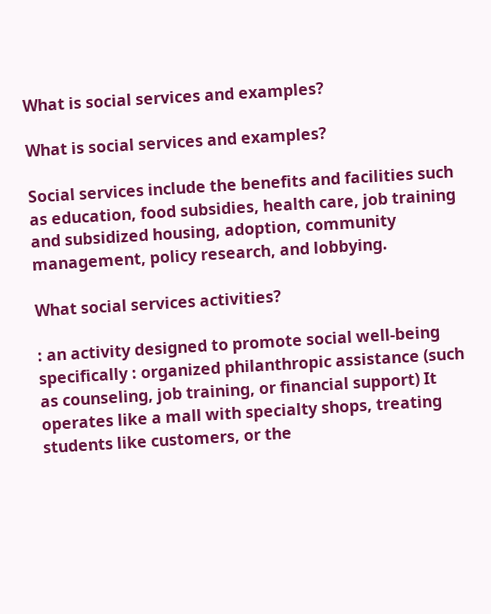What is social services and examples?

What is social services and examples?

Social services include the benefits and facilities such as education, food subsidies, health care, job training and subsidized housing, adoption, community management, policy research, and lobbying.

What social services activities?

: an activity designed to promote social well-being specifically : organized philanthropic assistance (such as counseling, job training, or financial support) It operates like a mall with specialty shops, treating students like customers, or the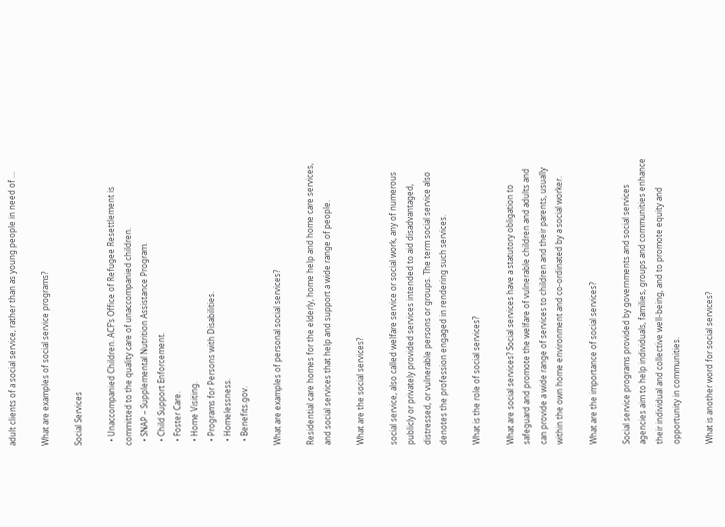adult clients of a social service, rather than as young people in need of …

What are examples of social service programs?

Social Services

  • Unaccompanied Children. ACF’s Office of Refugee Resettlement is committed to the quality care of unaccompanied children.
  • SNAP – Supplemental Nutrition Assistance Program.
  • Child Support Enforcement.
  • Foster Care.
  • Home Visiting.
  • Programs for Persons with Disabilities.
  • Homelessness.
  • Benefits.gov.

What are examples of personal social services?

Residential care homes for the elderly, home help and home care services, and social services that help and support a wide range of people.

What are the social services?

social service, also called welfare service or social work, any of numerous publicly or privately provided services intended to aid disadvantaged, distressed, or vulnerable persons or groups. The term social service also denotes the profession engaged in rendering such services.

What is the role of social services?

What are social services? Social services have a statutory obligation to safeguard and promote the welfare of vulnerable children and adults and can provide a wide range of services to children and their parents, usually within the own home environment and co-ordinated by a social worker.

What are the importance of social services?

Social service programs provided by governments and social services agencies aim to help individuals, families, groups and communities enhance their individual and collective well-being, and to promote equity and opportunity in communities.

What is another word for social services?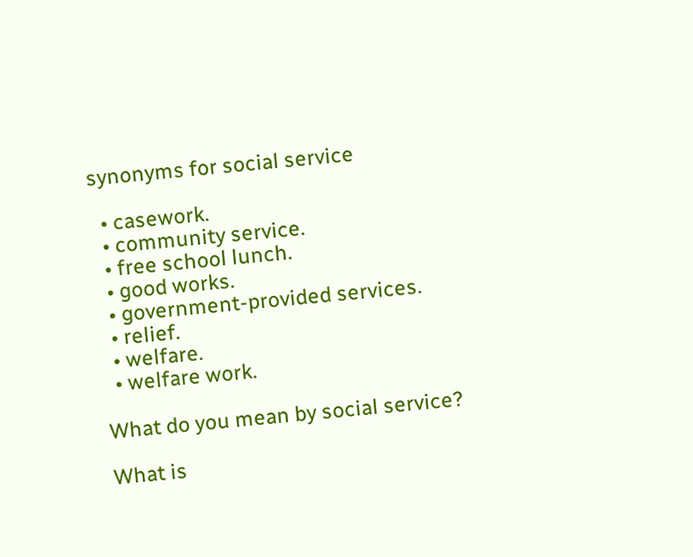synonyms for social service

  • casework.
  • community service.
  • free school lunch.
  • good works.
  • government-provided services.
  • relief.
  • welfare.
  • welfare work.

What do you mean by social service?

What is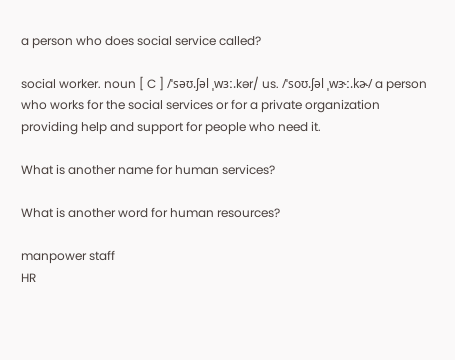a person who does social service called?

social worker. noun [ C ] /ˈsəʊ.ʃəl ˌwɜː.kər/ us. /ˈsoʊ.ʃəl ˌwɝː.kɚ/ a person who works for the social services or for a private organization providing help and support for people who need it.

What is another name for human services?

What is another word for human resources?

manpower staff
HR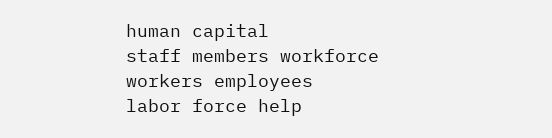human capital
staff members workforce
workers employees
labor force help